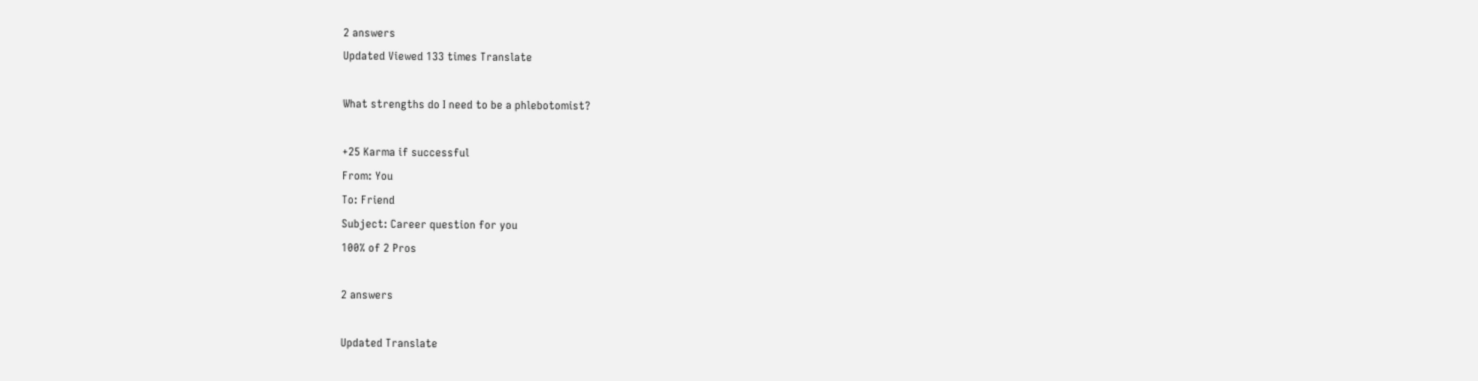2 answers
Updated Viewed 133 times Translate

What strengths do I need to be a phlebotomist?

+25 Karma if successful
From: You
To: Friend
Subject: Career question for you
100% of 2 Pros

2 answers

Updated Translate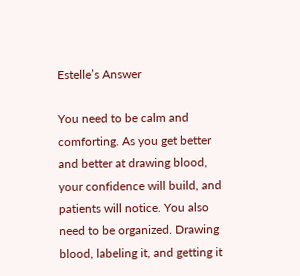Estelle’s Answer

You need to be calm and comforting. As you get better and better at drawing blood, your confidence will build, and patients will notice. You also need to be organized. Drawing blood, labeling it, and getting it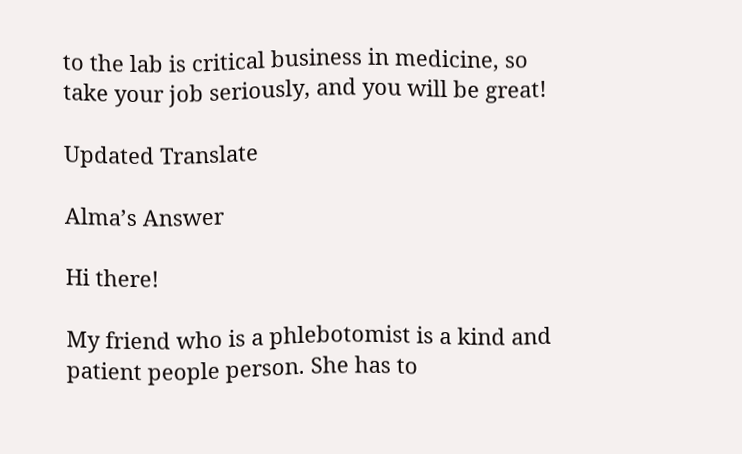to the lab is critical business in medicine, so take your job seriously, and you will be great!

Updated Translate

Alma’s Answer

Hi there!

My friend who is a phlebotomist is a kind and patient people person. She has to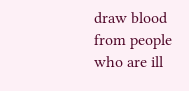draw blood from people who are ill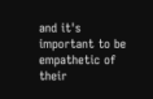and it's important to be empathetic of their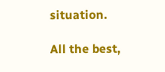situation.

All the best,